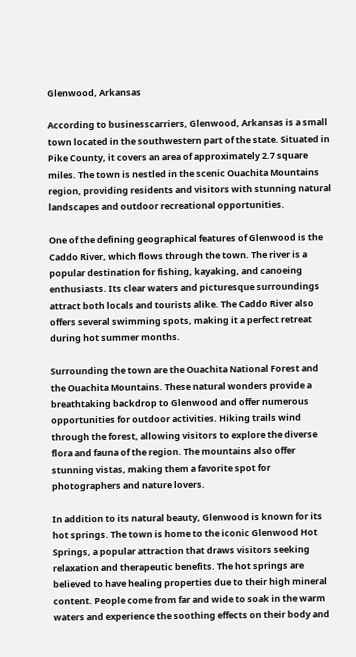Glenwood, Arkansas

According to businesscarriers, Glenwood, Arkansas is a small town located in the southwestern part of the state. Situated in Pike County, it covers an area of approximately 2.7 square miles. The town is nestled in the scenic Ouachita Mountains region, providing residents and visitors with stunning natural landscapes and outdoor recreational opportunities.

One of the defining geographical features of Glenwood is the Caddo River, which flows through the town. The river is a popular destination for fishing, kayaking, and canoeing enthusiasts. Its clear waters and picturesque surroundings attract both locals and tourists alike. The Caddo River also offers several swimming spots, making it a perfect retreat during hot summer months.

Surrounding the town are the Ouachita National Forest and the Ouachita Mountains. These natural wonders provide a breathtaking backdrop to Glenwood and offer numerous opportunities for outdoor activities. Hiking trails wind through the forest, allowing visitors to explore the diverse flora and fauna of the region. The mountains also offer stunning vistas, making them a favorite spot for photographers and nature lovers.

In addition to its natural beauty, Glenwood is known for its hot springs. The town is home to the iconic Glenwood Hot Springs, a popular attraction that draws visitors seeking relaxation and therapeutic benefits. The hot springs are believed to have healing properties due to their high mineral content. People come from far and wide to soak in the warm waters and experience the soothing effects on their body and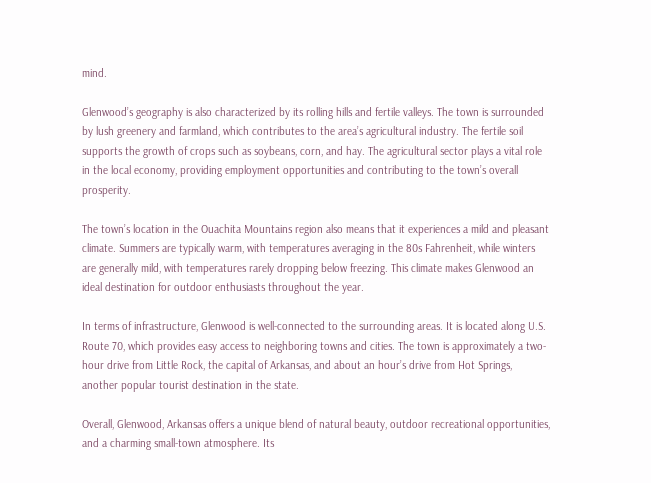mind.

Glenwood’s geography is also characterized by its rolling hills and fertile valleys. The town is surrounded by lush greenery and farmland, which contributes to the area’s agricultural industry. The fertile soil supports the growth of crops such as soybeans, corn, and hay. The agricultural sector plays a vital role in the local economy, providing employment opportunities and contributing to the town’s overall prosperity.

The town’s location in the Ouachita Mountains region also means that it experiences a mild and pleasant climate. Summers are typically warm, with temperatures averaging in the 80s Fahrenheit, while winters are generally mild, with temperatures rarely dropping below freezing. This climate makes Glenwood an ideal destination for outdoor enthusiasts throughout the year.

In terms of infrastructure, Glenwood is well-connected to the surrounding areas. It is located along U.S. Route 70, which provides easy access to neighboring towns and cities. The town is approximately a two-hour drive from Little Rock, the capital of Arkansas, and about an hour’s drive from Hot Springs, another popular tourist destination in the state.

Overall, Glenwood, Arkansas offers a unique blend of natural beauty, outdoor recreational opportunities, and a charming small-town atmosphere. Its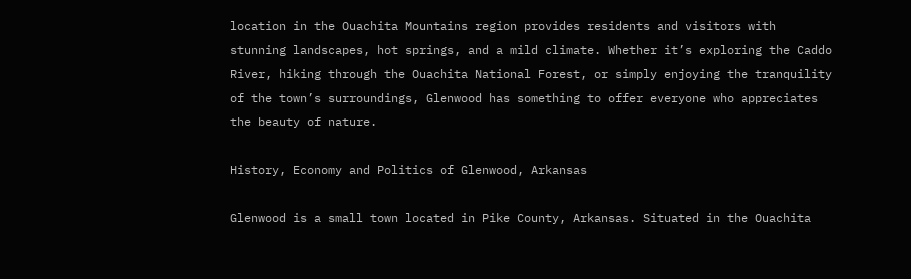location in the Ouachita Mountains region provides residents and visitors with stunning landscapes, hot springs, and a mild climate. Whether it’s exploring the Caddo River, hiking through the Ouachita National Forest, or simply enjoying the tranquility of the town’s surroundings, Glenwood has something to offer everyone who appreciates the beauty of nature.

History, Economy and Politics of Glenwood, Arkansas

Glenwood is a small town located in Pike County, Arkansas. Situated in the Ouachita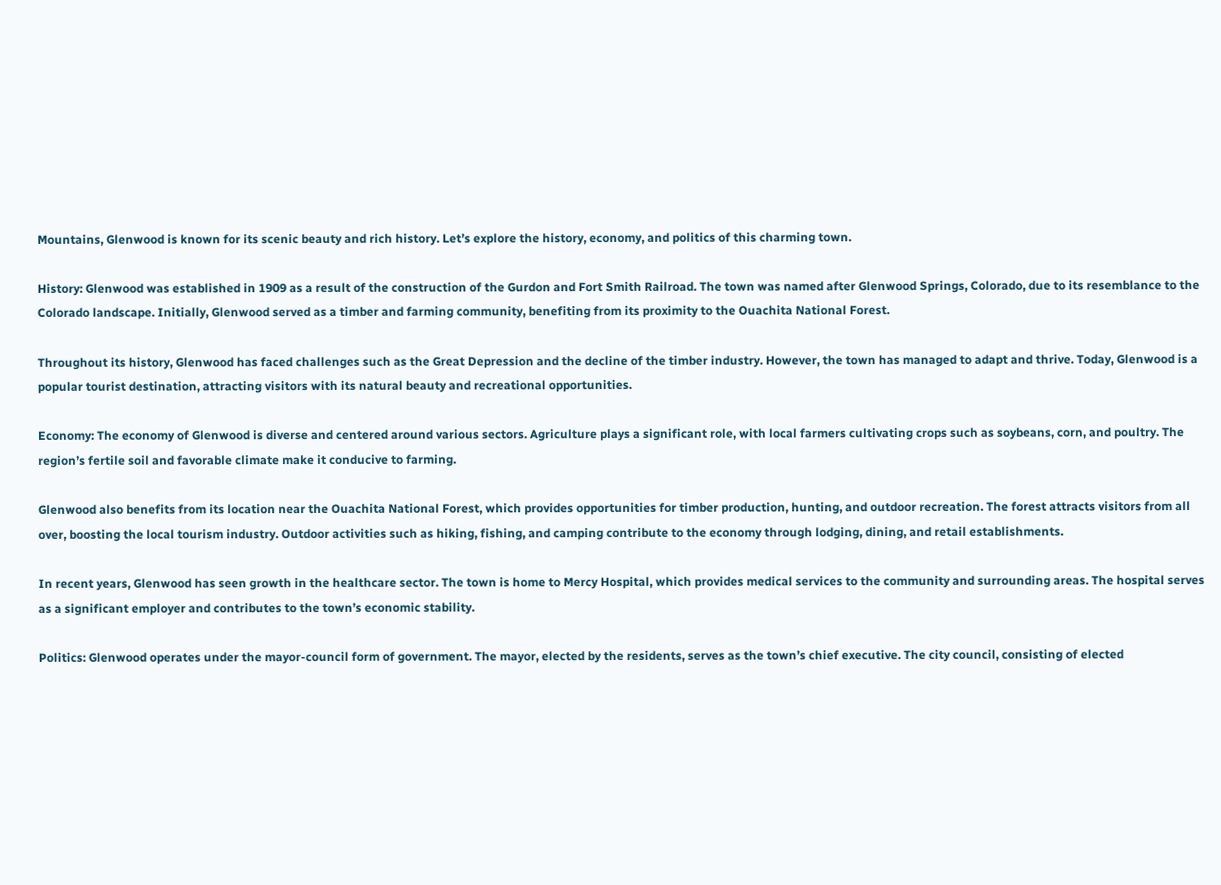Mountains, Glenwood is known for its scenic beauty and rich history. Let’s explore the history, economy, and politics of this charming town.

History: Glenwood was established in 1909 as a result of the construction of the Gurdon and Fort Smith Railroad. The town was named after Glenwood Springs, Colorado, due to its resemblance to the Colorado landscape. Initially, Glenwood served as a timber and farming community, benefiting from its proximity to the Ouachita National Forest.

Throughout its history, Glenwood has faced challenges such as the Great Depression and the decline of the timber industry. However, the town has managed to adapt and thrive. Today, Glenwood is a popular tourist destination, attracting visitors with its natural beauty and recreational opportunities.

Economy: The economy of Glenwood is diverse and centered around various sectors. Agriculture plays a significant role, with local farmers cultivating crops such as soybeans, corn, and poultry. The region’s fertile soil and favorable climate make it conducive to farming.

Glenwood also benefits from its location near the Ouachita National Forest, which provides opportunities for timber production, hunting, and outdoor recreation. The forest attracts visitors from all over, boosting the local tourism industry. Outdoor activities such as hiking, fishing, and camping contribute to the economy through lodging, dining, and retail establishments.

In recent years, Glenwood has seen growth in the healthcare sector. The town is home to Mercy Hospital, which provides medical services to the community and surrounding areas. The hospital serves as a significant employer and contributes to the town’s economic stability.

Politics: Glenwood operates under the mayor-council form of government. The mayor, elected by the residents, serves as the town’s chief executive. The city council, consisting of elected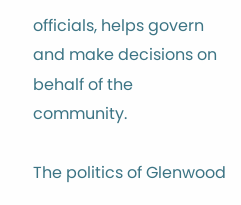officials, helps govern and make decisions on behalf of the community.

The politics of Glenwood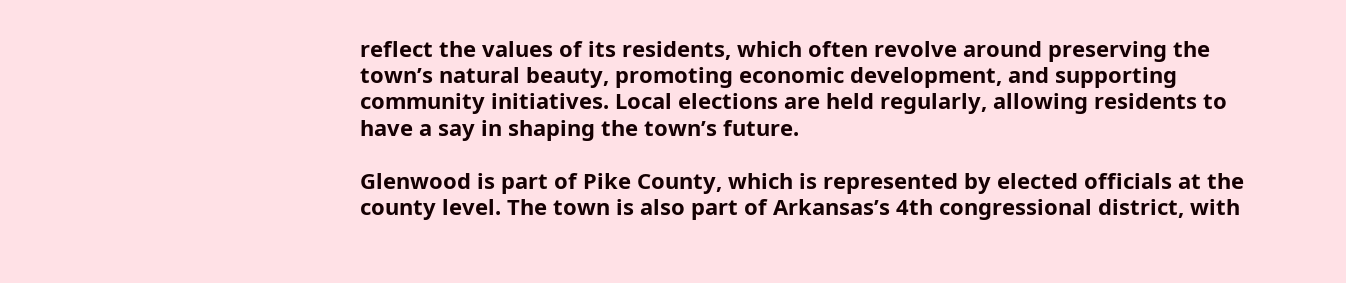reflect the values of its residents, which often revolve around preserving the town’s natural beauty, promoting economic development, and supporting community initiatives. Local elections are held regularly, allowing residents to have a say in shaping the town’s future.

Glenwood is part of Pike County, which is represented by elected officials at the county level. The town is also part of Arkansas’s 4th congressional district, with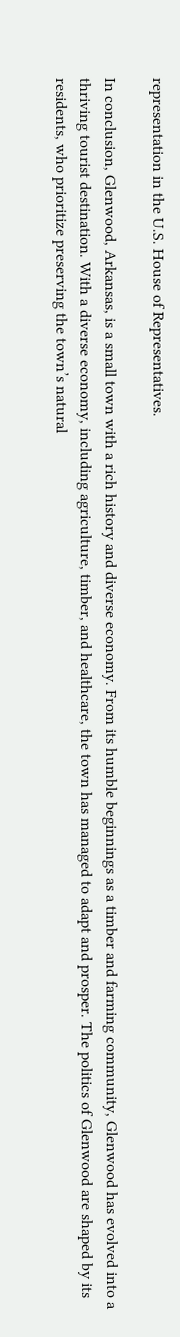representation in the U.S. House of Representatives.

In conclusion, Glenwood, Arkansas, is a small town with a rich history and diverse economy. From its humble beginnings as a timber and farming community, Glenwood has evolved into a thriving tourist destination. With a diverse economy, including agriculture, timber, and healthcare, the town has managed to adapt and prosper. The politics of Glenwood are shaped by its residents, who prioritize preserving the town’s natural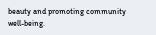beauty and promoting community well-being.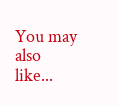You may also like...